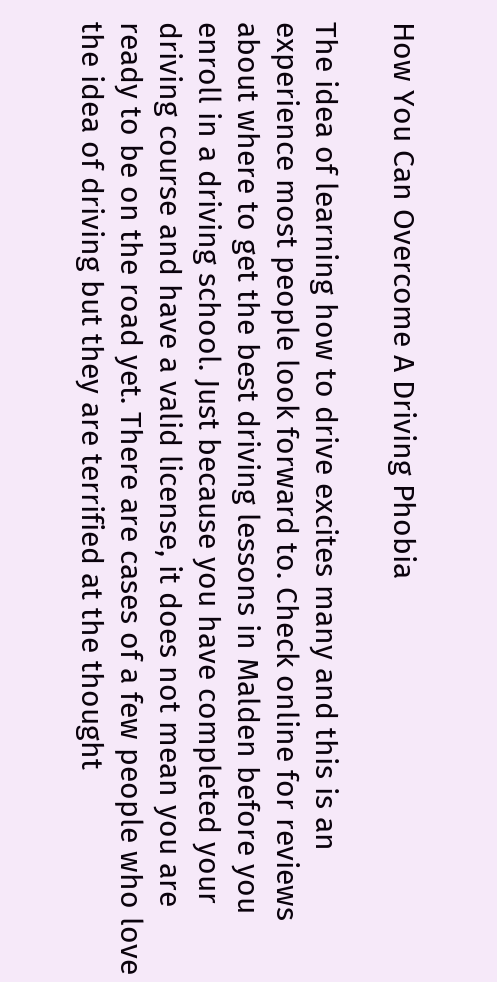How You Can Overcome A Driving Phobia

The idea of learning how to drive excites many and this is an experience most people look forward to. Check online for reviews about where to get the best driving lessons in Malden before you enroll in a driving school. Just because you have completed your driving course and have a valid license, it does not mean you are ready to be on the road yet. There are cases of a few people who love the idea of driving but they are terrified at the thought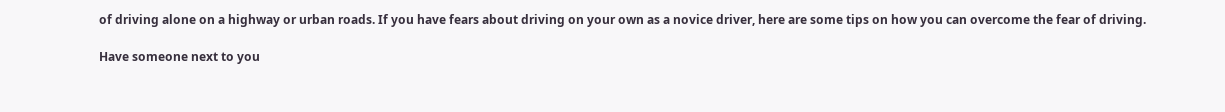of driving alone on a highway or urban roads. If you have fears about driving on your own as a novice driver, here are some tips on how you can overcome the fear of driving.

Have someone next to you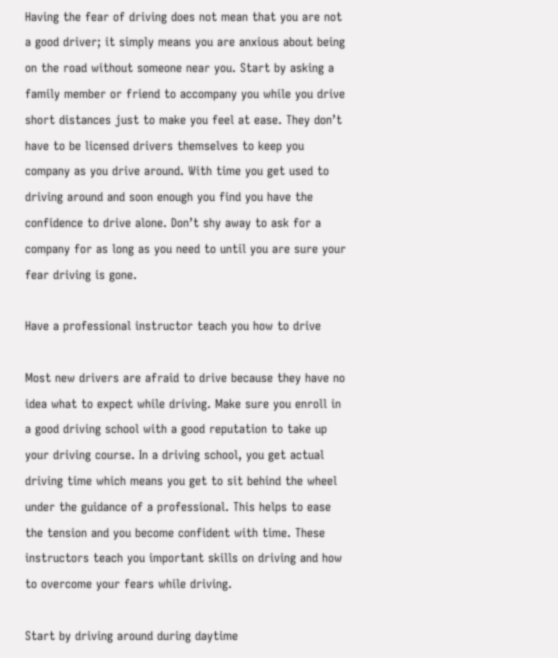Having the fear of driving does not mean that you are not a good driver; it simply means you are anxious about being on the road without someone near you. Start by asking a family member or friend to accompany you while you drive short distances just to make you feel at ease. They don’t have to be licensed drivers themselves to keep you company as you drive around. With time you get used to driving around and soon enough you find you have the confidence to drive alone. Don’t shy away to ask for a company for as long as you need to until you are sure your fear driving is gone.

Have a professional instructor teach you how to drive

Most new drivers are afraid to drive because they have no idea what to expect while driving. Make sure you enroll in a good driving school with a good reputation to take up your driving course. In a driving school, you get actual driving time which means you get to sit behind the wheel under the guidance of a professional. This helps to ease the tension and you become confident with time. These instructors teach you important skills on driving and how to overcome your fears while driving.

Start by driving around during daytime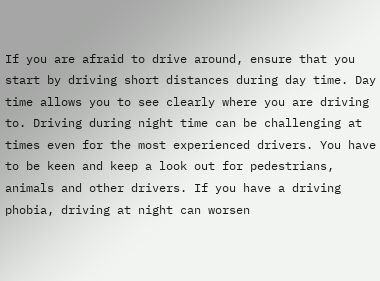If you are afraid to drive around, ensure that you start by driving short distances during day time. Day time allows you to see clearly where you are driving to. Driving during night time can be challenging at times even for the most experienced drivers. You have to be keen and keep a look out for pedestrians, animals and other drivers. If you have a driving phobia, driving at night can worsen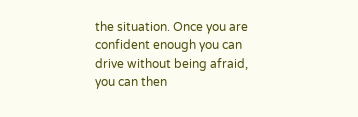the situation. Once you are confident enough you can drive without being afraid, you can then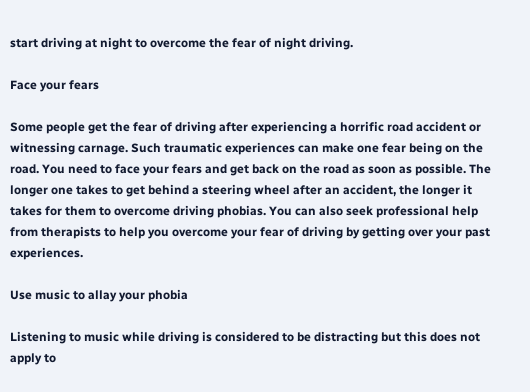start driving at night to overcome the fear of night driving.

Face your fears

Some people get the fear of driving after experiencing a horrific road accident or witnessing carnage. Such traumatic experiences can make one fear being on the road. You need to face your fears and get back on the road as soon as possible. The longer one takes to get behind a steering wheel after an accident, the longer it takes for them to overcome driving phobias. You can also seek professional help from therapists to help you overcome your fear of driving by getting over your past experiences.

Use music to allay your phobia

Listening to music while driving is considered to be distracting but this does not apply to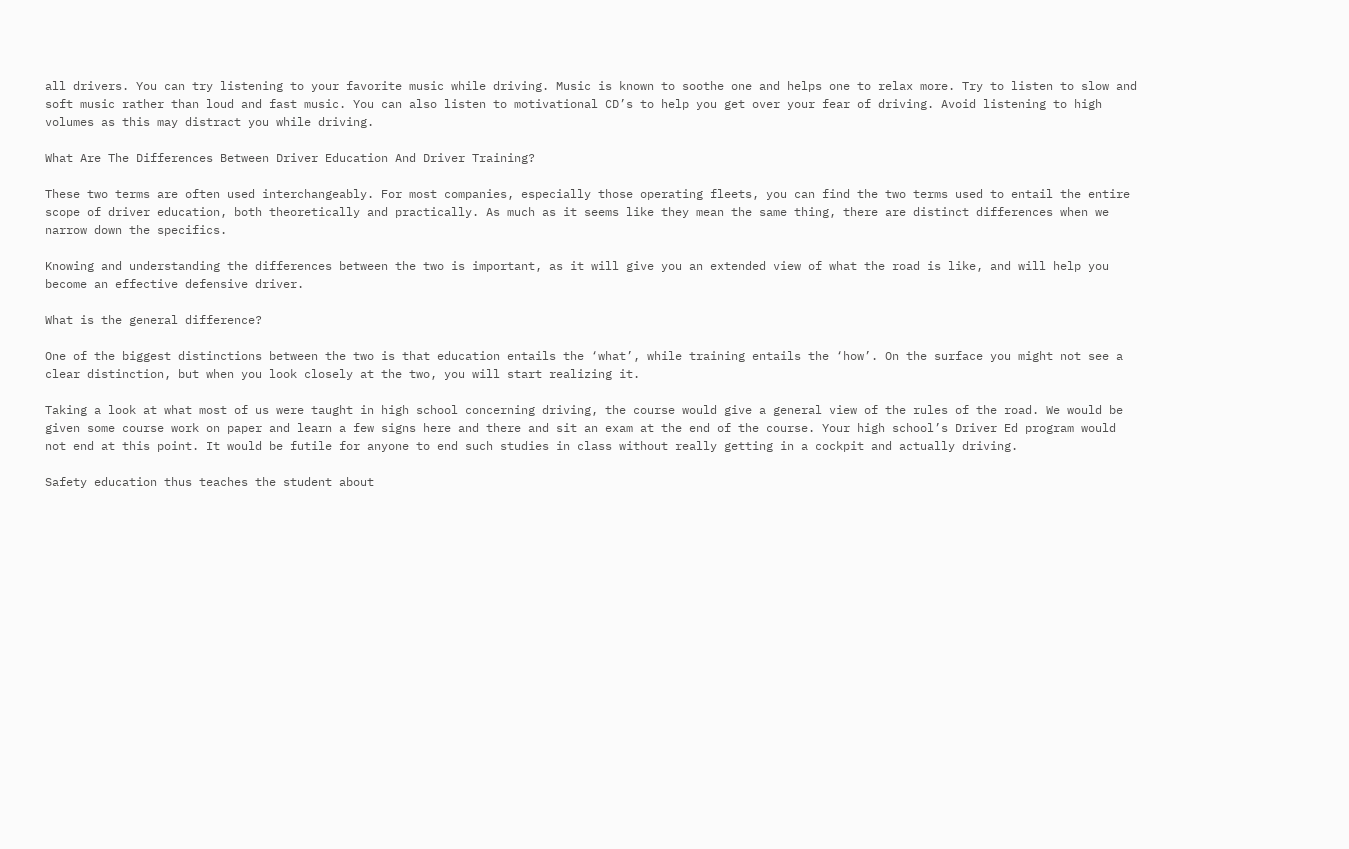all drivers. You can try listening to your favorite music while driving. Music is known to soothe one and helps one to relax more. Try to listen to slow and soft music rather than loud and fast music. You can also listen to motivational CD’s to help you get over your fear of driving. Avoid listening to high volumes as this may distract you while driving.

What Are The Differences Between Driver Education And Driver Training?

These two terms are often used interchangeably. For most companies, especially those operating fleets, you can find the two terms used to entail the entire scope of driver education, both theoretically and practically. As much as it seems like they mean the same thing, there are distinct differences when we narrow down the specifics.

Knowing and understanding the differences between the two is important, as it will give you an extended view of what the road is like, and will help you become an effective defensive driver.

What is the general difference?

One of the biggest distinctions between the two is that education entails the ‘what’, while training entails the ‘how’. On the surface you might not see a clear distinction, but when you look closely at the two, you will start realizing it.

Taking a look at what most of us were taught in high school concerning driving, the course would give a general view of the rules of the road. We would be given some course work on paper and learn a few signs here and there and sit an exam at the end of the course. Your high school’s Driver Ed program would not end at this point. It would be futile for anyone to end such studies in class without really getting in a cockpit and actually driving.

Safety education thus teaches the student about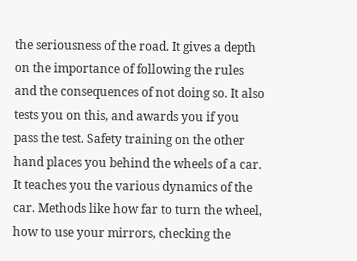the seriousness of the road. It gives a depth on the importance of following the rules and the consequences of not doing so. It also tests you on this, and awards you if you pass the test. Safety training on the other hand places you behind the wheels of a car. It teaches you the various dynamics of the car. Methods like how far to turn the wheel, how to use your mirrors, checking the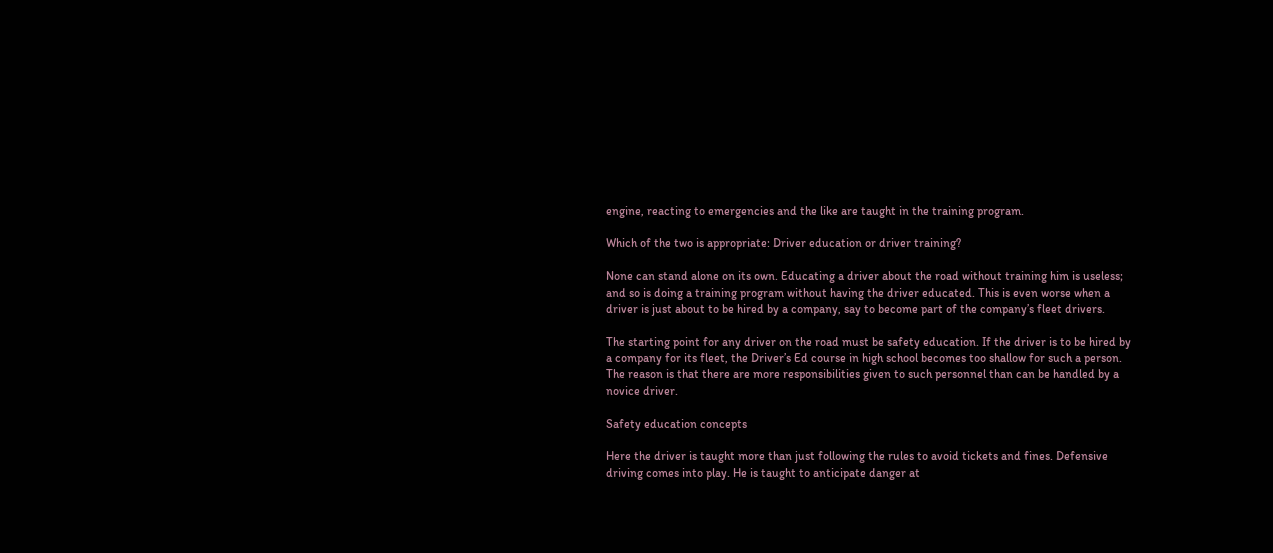engine, reacting to emergencies and the like are taught in the training program.

Which of the two is appropriate: Driver education or driver training?

None can stand alone on its own. Educating a driver about the road without training him is useless; and so is doing a training program without having the driver educated. This is even worse when a driver is just about to be hired by a company, say to become part of the company’s fleet drivers.

The starting point for any driver on the road must be safety education. If the driver is to be hired by a company for its fleet, the Driver’s Ed course in high school becomes too shallow for such a person. The reason is that there are more responsibilities given to such personnel than can be handled by a novice driver.

Safety education concepts

Here the driver is taught more than just following the rules to avoid tickets and fines. Defensive driving comes into play. He is taught to anticipate danger at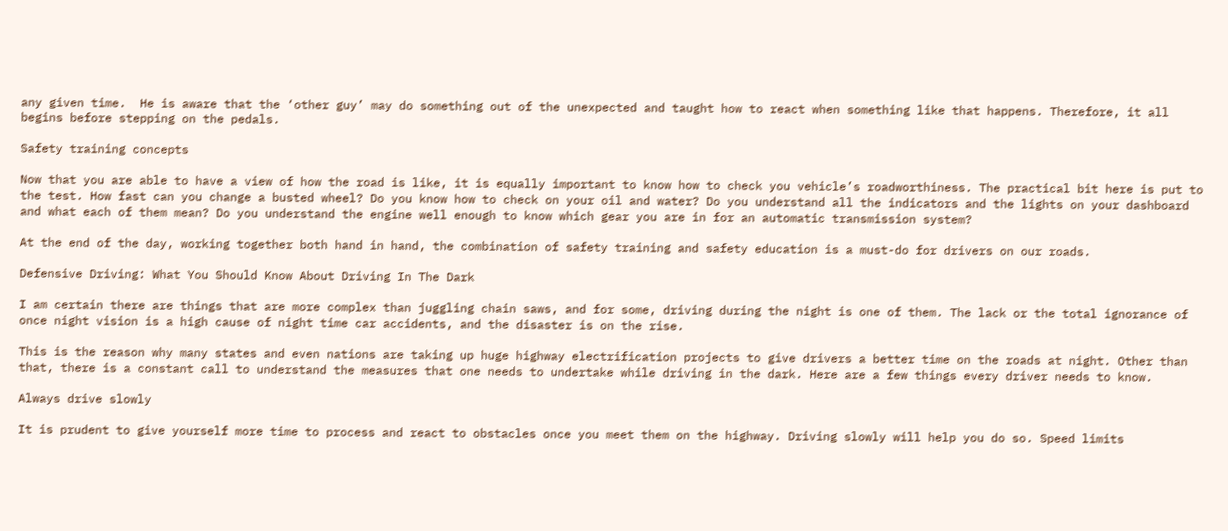any given time.  He is aware that the ‘other guy’ may do something out of the unexpected and taught how to react when something like that happens. Therefore, it all begins before stepping on the pedals.

Safety training concepts

Now that you are able to have a view of how the road is like, it is equally important to know how to check you vehicle’s roadworthiness. The practical bit here is put to the test. How fast can you change a busted wheel? Do you know how to check on your oil and water? Do you understand all the indicators and the lights on your dashboard and what each of them mean? Do you understand the engine well enough to know which gear you are in for an automatic transmission system?

At the end of the day, working together both hand in hand, the combination of safety training and safety education is a must-do for drivers on our roads.

Defensive Driving: What You Should Know About Driving In The Dark

I am certain there are things that are more complex than juggling chain saws, and for some, driving during the night is one of them. The lack or the total ignorance of once night vision is a high cause of night time car accidents, and the disaster is on the rise.

This is the reason why many states and even nations are taking up huge highway electrification projects to give drivers a better time on the roads at night. Other than that, there is a constant call to understand the measures that one needs to undertake while driving in the dark. Here are a few things every driver needs to know.

Always drive slowly

It is prudent to give yourself more time to process and react to obstacles once you meet them on the highway. Driving slowly will help you do so. Speed limits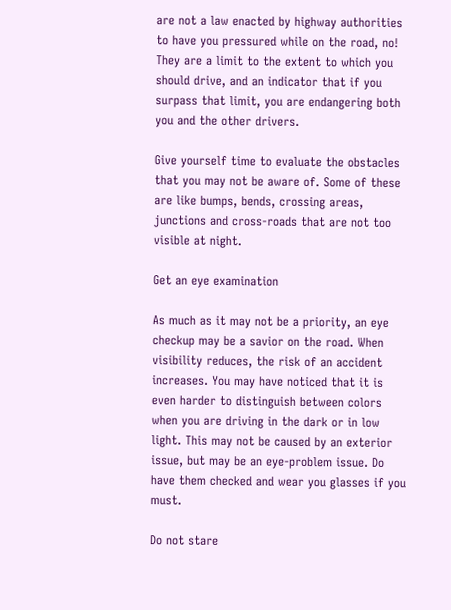are not a law enacted by highway authorities to have you pressured while on the road, no! They are a limit to the extent to which you should drive, and an indicator that if you surpass that limit, you are endangering both you and the other drivers.

Give yourself time to evaluate the obstacles that you may not be aware of. Some of these are like bumps, bends, crossing areas, junctions and cross-roads that are not too visible at night.

Get an eye examination

As much as it may not be a priority, an eye checkup may be a savior on the road. When visibility reduces, the risk of an accident increases. You may have noticed that it is even harder to distinguish between colors when you are driving in the dark or in low light. This may not be caused by an exterior issue, but may be an eye-problem issue. Do have them checked and wear you glasses if you must.

Do not stare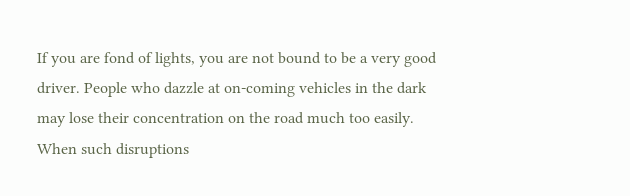If you are fond of lights, you are not bound to be a very good driver. People who dazzle at on-coming vehicles in the dark may lose their concentration on the road much too easily. When such disruptions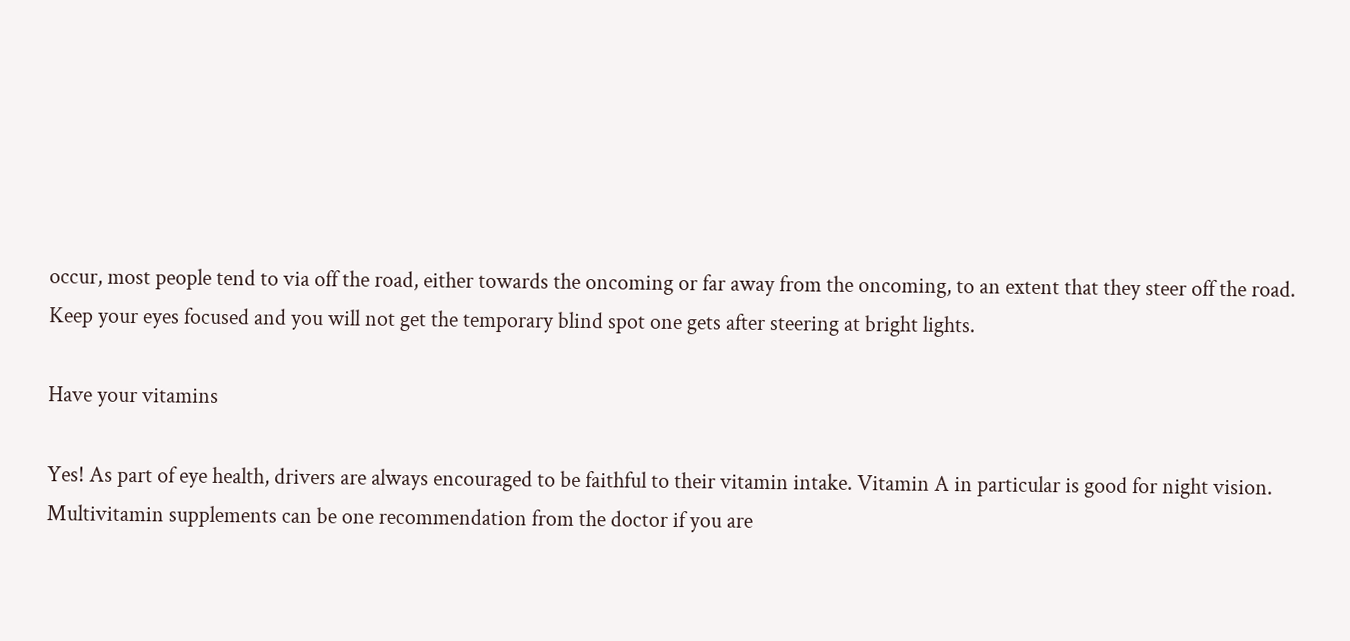occur, most people tend to via off the road, either towards the oncoming or far away from the oncoming, to an extent that they steer off the road. Keep your eyes focused and you will not get the temporary blind spot one gets after steering at bright lights.

Have your vitamins

Yes! As part of eye health, drivers are always encouraged to be faithful to their vitamin intake. Vitamin A in particular is good for night vision. Multivitamin supplements can be one recommendation from the doctor if you are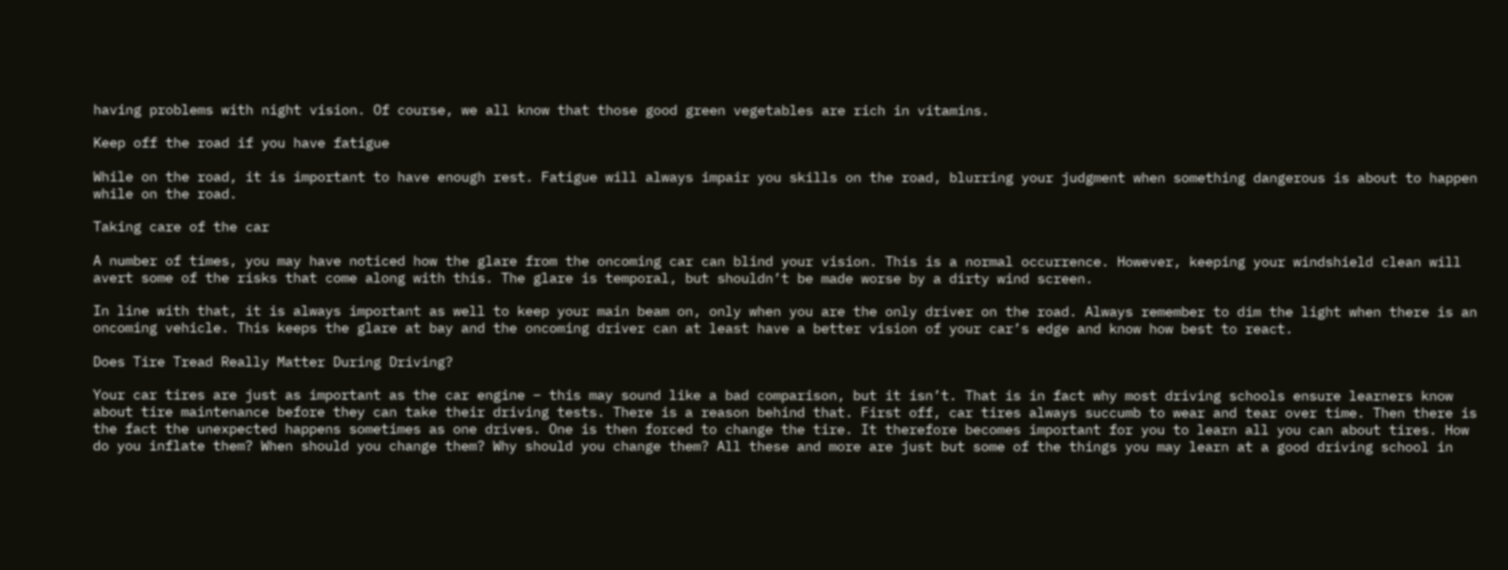having problems with night vision. Of course, we all know that those good green vegetables are rich in vitamins.

Keep off the road if you have fatigue

While on the road, it is important to have enough rest. Fatigue will always impair you skills on the road, blurring your judgment when something dangerous is about to happen while on the road.

Taking care of the car

A number of times, you may have noticed how the glare from the oncoming car can blind your vision. This is a normal occurrence. However, keeping your windshield clean will avert some of the risks that come along with this. The glare is temporal, but shouldn’t be made worse by a dirty wind screen.

In line with that, it is always important as well to keep your main beam on, only when you are the only driver on the road. Always remember to dim the light when there is an oncoming vehicle. This keeps the glare at bay and the oncoming driver can at least have a better vision of your car’s edge and know how best to react.

Does Tire Tread Really Matter During Driving?

Your car tires are just as important as the car engine – this may sound like a bad comparison, but it isn’t. That is in fact why most driving schools ensure learners know about tire maintenance before they can take their driving tests. There is a reason behind that. First off, car tires always succumb to wear and tear over time. Then there is the fact the unexpected happens sometimes as one drives. One is then forced to change the tire. It therefore becomes important for you to learn all you can about tires. How do you inflate them? When should you change them? Why should you change them? All these and more are just but some of the things you may learn at a good driving school in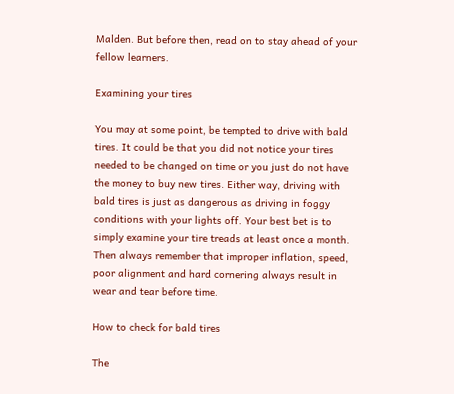Malden. But before then, read on to stay ahead of your fellow learners.

Examining your tires

You may at some point, be tempted to drive with bald tires. It could be that you did not notice your tires needed to be changed on time or you just do not have the money to buy new tires. Either way, driving with bald tires is just as dangerous as driving in foggy conditions with your lights off. Your best bet is to simply examine your tire treads at least once a month. Then always remember that improper inflation, speed, poor alignment and hard cornering always result in wear and tear before time.

How to check for bald tires

The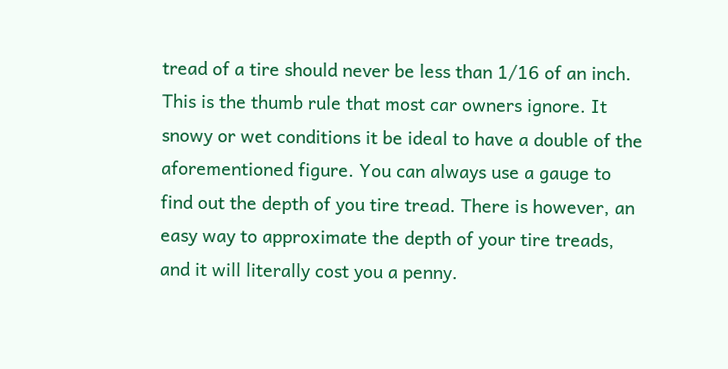tread of a tire should never be less than 1/16 of an inch.  This is the thumb rule that most car owners ignore. It snowy or wet conditions it be ideal to have a double of the aforementioned figure. You can always use a gauge to find out the depth of you tire tread. There is however, an easy way to approximate the depth of your tire treads, and it will literally cost you a penny.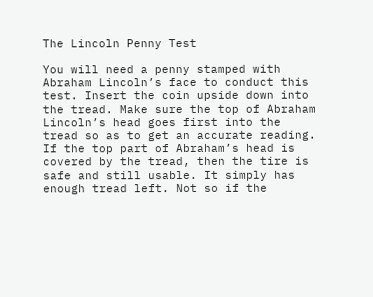The Lincoln Penny Test

You will need a penny stamped with Abraham Lincoln’s face to conduct this test. Insert the coin upside down into the tread. Make sure the top of Abraham Lincoln’s head goes first into the tread so as to get an accurate reading. If the top part of Abraham’s head is covered by the tread, then the tire is safe and still usable. It simply has enough tread left. Not so if the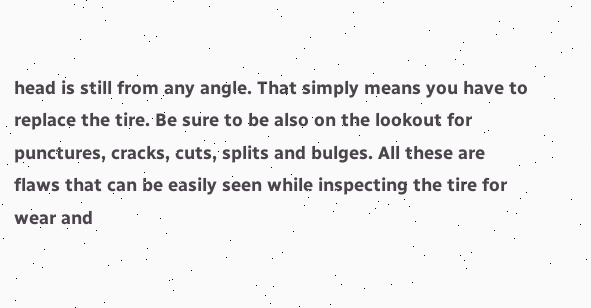head is still from any angle. That simply means you have to replace the tire. Be sure to be also on the lookout for punctures, cracks, cuts, splits and bulges. All these are flaws that can be easily seen while inspecting the tire for wear and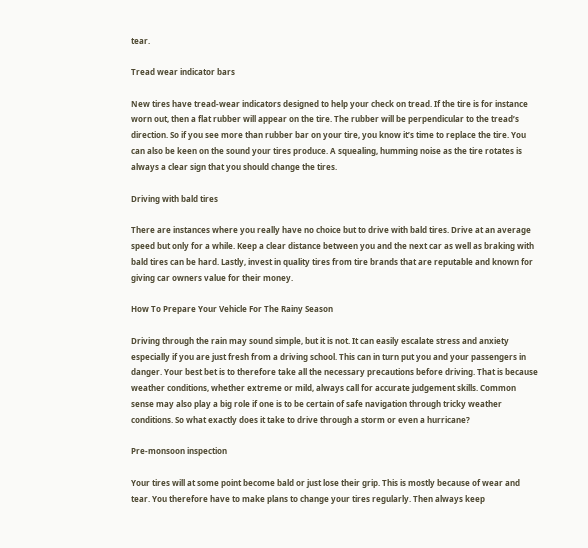tear.

Tread wear indicator bars

New tires have tread-wear indicators designed to help your check on tread. If the tire is for instance worn out, then a flat rubber will appear on the tire. The rubber will be perpendicular to the tread’s direction. So if you see more than rubber bar on your tire, you know it’s time to replace the tire. You can also be keen on the sound your tires produce. A squealing, humming noise as the tire rotates is always a clear sign that you should change the tires.

Driving with bald tires

There are instances where you really have no choice but to drive with bald tires. Drive at an average speed but only for a while. Keep a clear distance between you and the next car as well as braking with bald tires can be hard. Lastly, invest in quality tires from tire brands that are reputable and known for giving car owners value for their money.

How To Prepare Your Vehicle For The Rainy Season

Driving through the rain may sound simple, but it is not. It can easily escalate stress and anxiety especially if you are just fresh from a driving school. This can in turn put you and your passengers in danger. Your best bet is to therefore take all the necessary precautions before driving. That is because weather conditions, whether extreme or mild, always call for accurate judgement skills. Common sense may also play a big role if one is to be certain of safe navigation through tricky weather conditions. So what exactly does it take to drive through a storm or even a hurricane?

Pre-monsoon inspection

Your tires will at some point become bald or just lose their grip. This is mostly because of wear and tear. You therefore have to make plans to change your tires regularly. Then always keep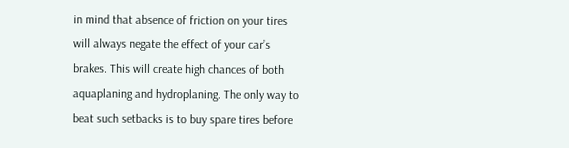in mind that absence of friction on your tires will always negate the effect of your car’s brakes. This will create high chances of both aquaplaning and hydroplaning. The only way to beat such setbacks is to buy spare tires before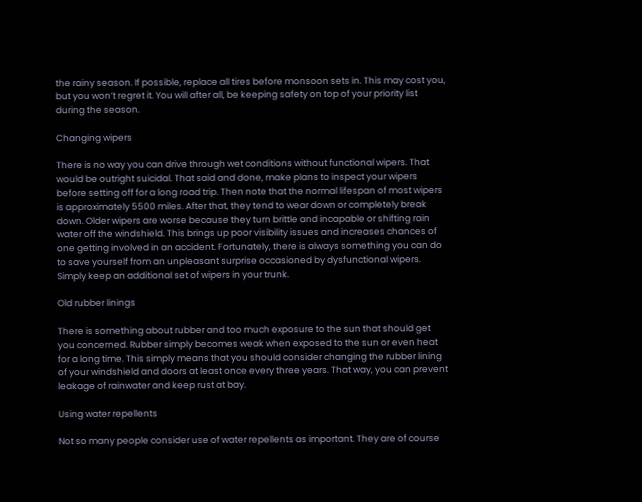the rainy season. If possible, replace all tires before monsoon sets in. This may cost you, but you won’t regret it. You will after all, be keeping safety on top of your priority list during the season.

Changing wipers

There is no way you can drive through wet conditions without functional wipers. That would be outright suicidal. That said and done, make plans to inspect your wipers before setting off for a long road trip. Then note that the normal lifespan of most wipers is approximately 5500 miles. After that, they tend to wear down or completely break down. Older wipers are worse because they turn brittle and incapable or shifting rain water off the windshield. This brings up poor visibility issues and increases chances of one getting involved in an accident. Fortunately, there is always something you can do to save yourself from an unpleasant surprise occasioned by dysfunctional wipers. Simply keep an additional set of wipers in your trunk.

Old rubber linings

There is something about rubber and too much exposure to the sun that should get you concerned. Rubber simply becomes weak when exposed to the sun or even heat for a long time. This simply means that you should consider changing the rubber lining of your windshield and doors at least once every three years. That way, you can prevent leakage of rainwater and keep rust at bay.

Using water repellents

Not so many people consider use of water repellents as important. They are of course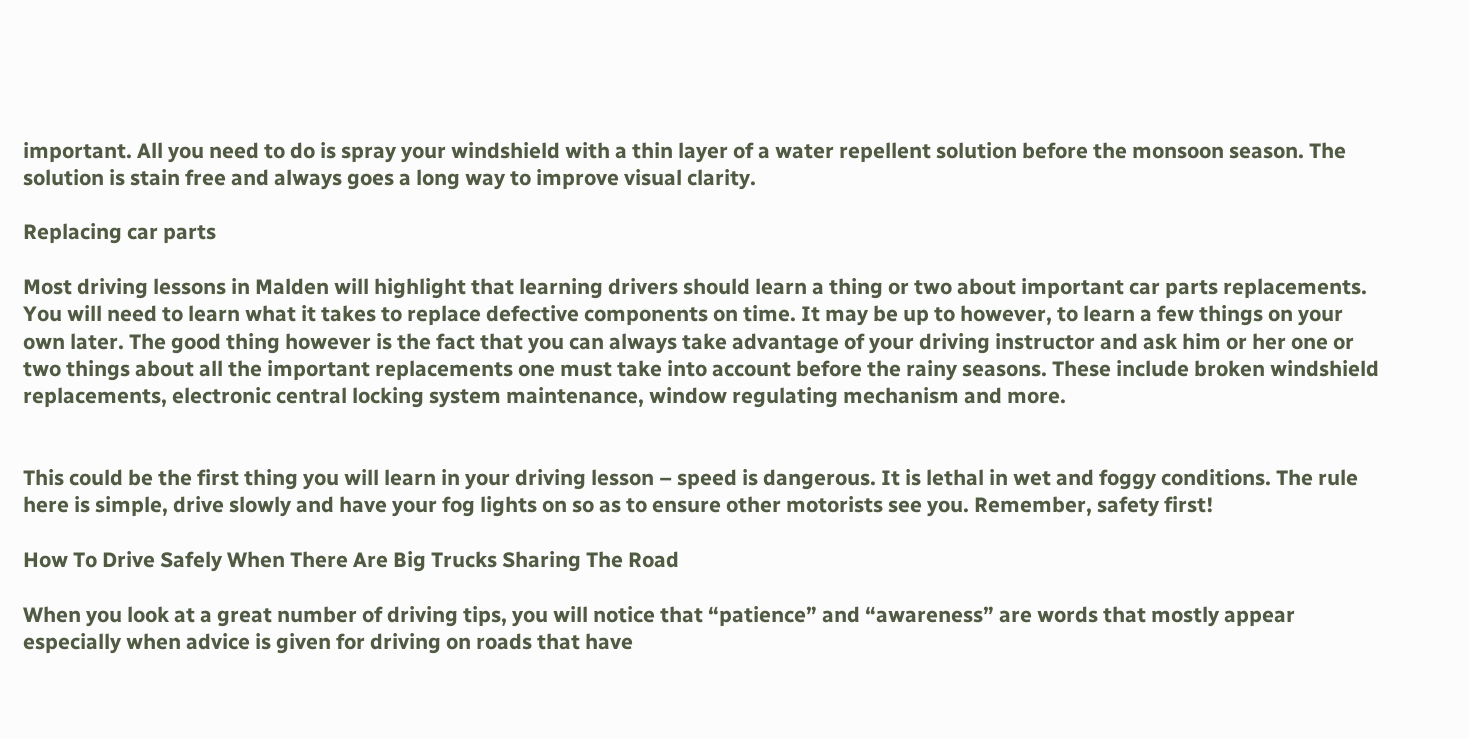important. All you need to do is spray your windshield with a thin layer of a water repellent solution before the monsoon season. The solution is stain free and always goes a long way to improve visual clarity.

Replacing car parts

Most driving lessons in Malden will highlight that learning drivers should learn a thing or two about important car parts replacements. You will need to learn what it takes to replace defective components on time. It may be up to however, to learn a few things on your own later. The good thing however is the fact that you can always take advantage of your driving instructor and ask him or her one or two things about all the important replacements one must take into account before the rainy seasons. These include broken windshield replacements, electronic central locking system maintenance, window regulating mechanism and more.


This could be the first thing you will learn in your driving lesson – speed is dangerous. It is lethal in wet and foggy conditions. The rule here is simple, drive slowly and have your fog lights on so as to ensure other motorists see you. Remember, safety first!

How To Drive Safely When There Are Big Trucks Sharing The Road

When you look at a great number of driving tips, you will notice that “patience” and “awareness” are words that mostly appear especially when advice is given for driving on roads that have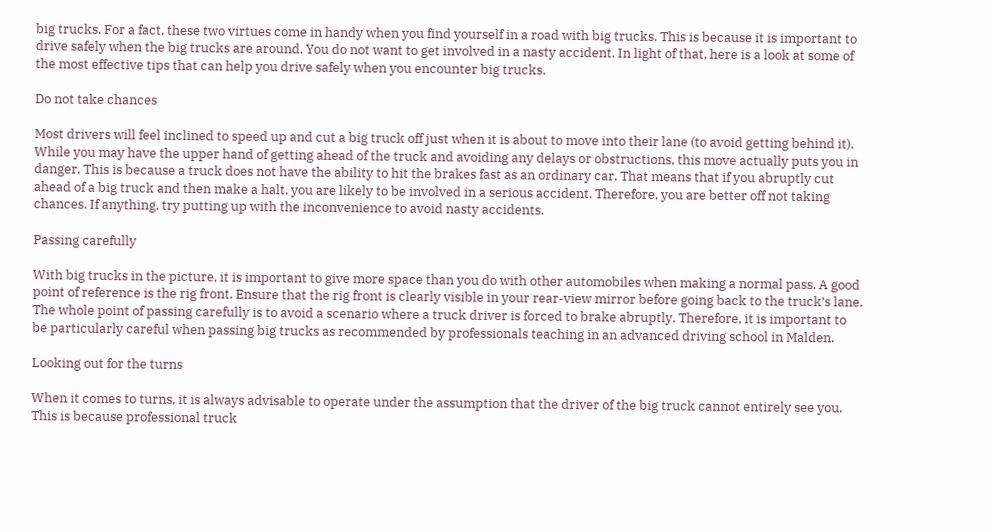big trucks. For a fact, these two virtues come in handy when you find yourself in a road with big trucks. This is because it is important to drive safely when the big trucks are around. You do not want to get involved in a nasty accident. In light of that, here is a look at some of the most effective tips that can help you drive safely when you encounter big trucks.

Do not take chances

Most drivers will feel inclined to speed up and cut a big truck off just when it is about to move into their lane (to avoid getting behind it). While you may have the upper hand of getting ahead of the truck and avoiding any delays or obstructions, this move actually puts you in danger. This is because a truck does not have the ability to hit the brakes fast as an ordinary car. That means that if you abruptly cut ahead of a big truck and then make a halt, you are likely to be involved in a serious accident. Therefore, you are better off not taking chances. If anything, try putting up with the inconvenience to avoid nasty accidents.

Passing carefully

With big trucks in the picture, it is important to give more space than you do with other automobiles when making a normal pass. A good point of reference is the rig front. Ensure that the rig front is clearly visible in your rear-view mirror before going back to the truck’s lane. The whole point of passing carefully is to avoid a scenario where a truck driver is forced to brake abruptly. Therefore, it is important to be particularly careful when passing big trucks as recommended by professionals teaching in an advanced driving school in Malden.

Looking out for the turns

When it comes to turns, it is always advisable to operate under the assumption that the driver of the big truck cannot entirely see you. This is because professional truck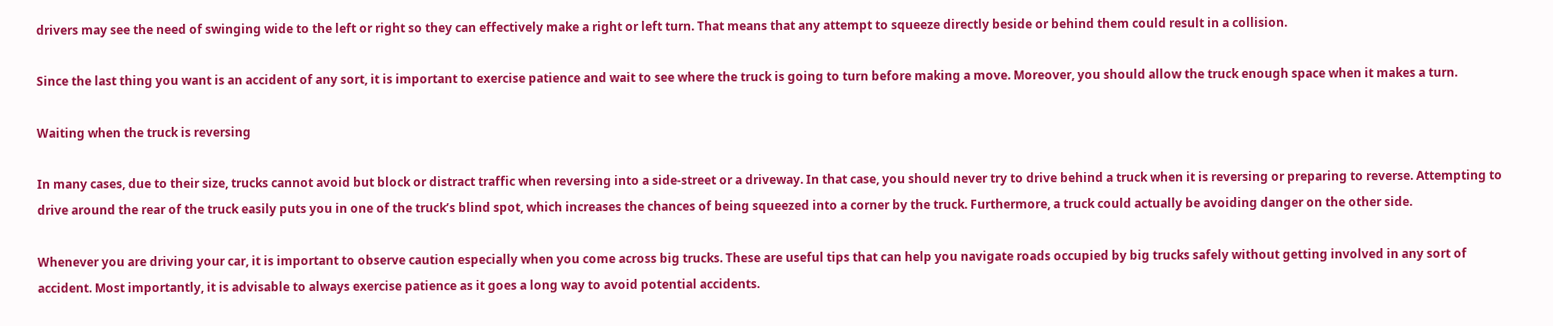drivers may see the need of swinging wide to the left or right so they can effectively make a right or left turn. That means that any attempt to squeeze directly beside or behind them could result in a collision.

Since the last thing you want is an accident of any sort, it is important to exercise patience and wait to see where the truck is going to turn before making a move. Moreover, you should allow the truck enough space when it makes a turn.

Waiting when the truck is reversing

In many cases, due to their size, trucks cannot avoid but block or distract traffic when reversing into a side-street or a driveway. In that case, you should never try to drive behind a truck when it is reversing or preparing to reverse. Attempting to drive around the rear of the truck easily puts you in one of the truck’s blind spot, which increases the chances of being squeezed into a corner by the truck. Furthermore, a truck could actually be avoiding danger on the other side.

Whenever you are driving your car, it is important to observe caution especially when you come across big trucks. These are useful tips that can help you navigate roads occupied by big trucks safely without getting involved in any sort of accident. Most importantly, it is advisable to always exercise patience as it goes a long way to avoid potential accidents.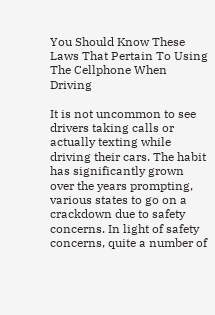You Should Know These Laws That Pertain To Using The Cellphone When Driving

It is not uncommon to see drivers taking calls or actually texting while driving their cars. The habit has significantly grown over the years prompting, various states to go on a crackdown due to safety concerns. In light of safety concerns, quite a number of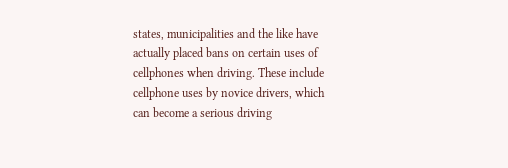states, municipalities and the like have actually placed bans on certain uses of cellphones when driving. These include cellphone uses by novice drivers, which can become a serious driving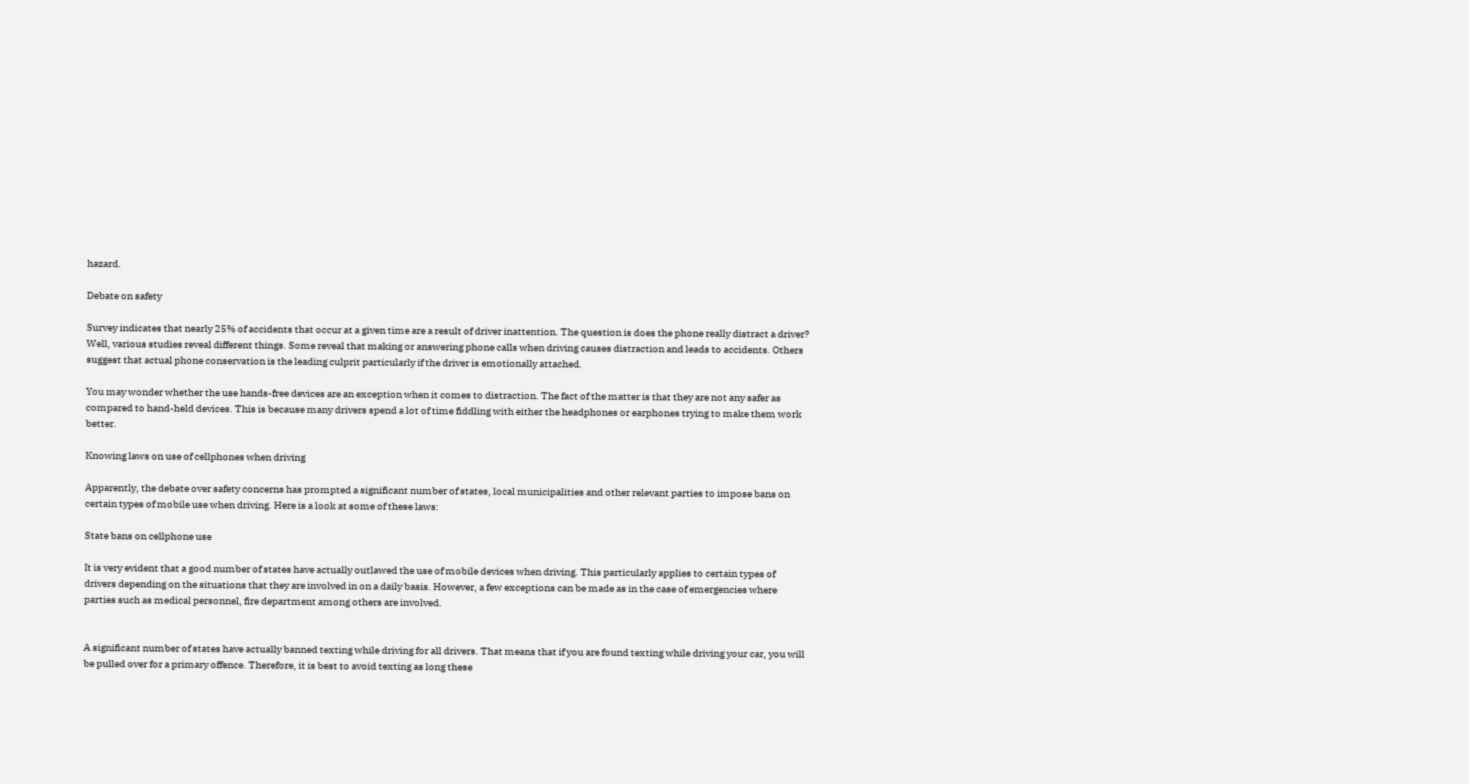hazard.

Debate on safety

Survey indicates that nearly 25% of accidents that occur at a given time are a result of driver inattention. The question is does the phone really distract a driver? Well, various studies reveal different things. Some reveal that making or answering phone calls when driving causes distraction and leads to accidents. Others suggest that actual phone conservation is the leading culprit particularly if the driver is emotionally attached.

You may wonder whether the use hands-free devices are an exception when it comes to distraction. The fact of the matter is that they are not any safer as compared to hand-held devices. This is because many drivers spend a lot of time fiddling with either the headphones or earphones trying to make them work better.

Knowing laws on use of cellphones when driving

Apparently, the debate over safety concerns has prompted a significant number of states, local municipalities and other relevant parties to impose bans on certain types of mobile use when driving. Here is a look at some of these laws:

State bans on cellphone use

It is very evident that a good number of states have actually outlawed the use of mobile devices when driving. This particularly applies to certain types of drivers depending on the situations that they are involved in on a daily basis. However, a few exceptions can be made as in the case of emergencies where parties such as medical personnel, fire department among others are involved.


A significant number of states have actually banned texting while driving for all drivers. That means that if you are found texting while driving your car, you will be pulled over for a primary offence. Therefore, it is best to avoid texting as long these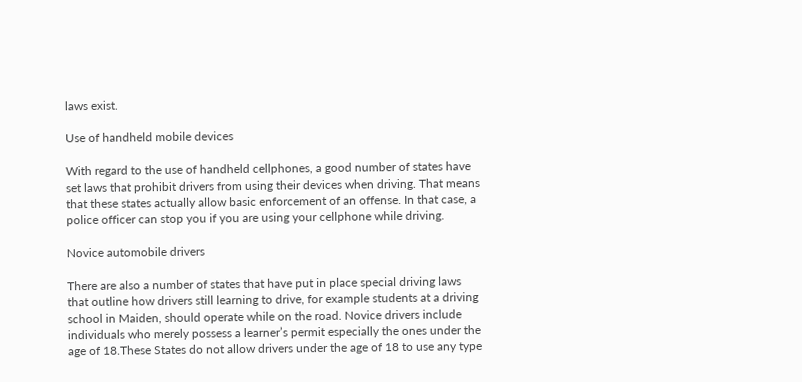laws exist.

Use of handheld mobile devices

With regard to the use of handheld cellphones, a good number of states have set laws that prohibit drivers from using their devices when driving. That means that these states actually allow basic enforcement of an offense. In that case, a police officer can stop you if you are using your cellphone while driving.

Novice automobile drivers

There are also a number of states that have put in place special driving laws that outline how drivers still learning to drive, for example students at a driving school in Maiden, should operate while on the road. Novice drivers include individuals who merely possess a learner’s permit especially the ones under the age of 18.These States do not allow drivers under the age of 18 to use any type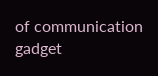of communication gadget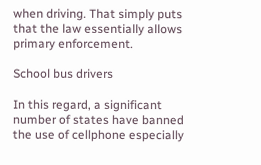when driving. That simply puts that the law essentially allows primary enforcement.

School bus drivers

In this regard, a significant number of states have banned the use of cellphone especially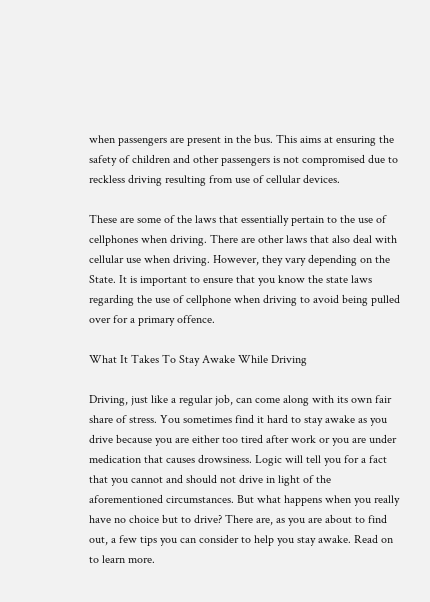when passengers are present in the bus. This aims at ensuring the safety of children and other passengers is not compromised due to reckless driving resulting from use of cellular devices.

These are some of the laws that essentially pertain to the use of cellphones when driving. There are other laws that also deal with cellular use when driving. However, they vary depending on the State. It is important to ensure that you know the state laws regarding the use of cellphone when driving to avoid being pulled over for a primary offence.

What It Takes To Stay Awake While Driving

Driving, just like a regular job, can come along with its own fair share of stress. You sometimes find it hard to stay awake as you drive because you are either too tired after work or you are under medication that causes drowsiness. Logic will tell you for a fact that you cannot and should not drive in light of the aforementioned circumstances. But what happens when you really have no choice but to drive? There are, as you are about to find out, a few tips you can consider to help you stay awake. Read on to learn more.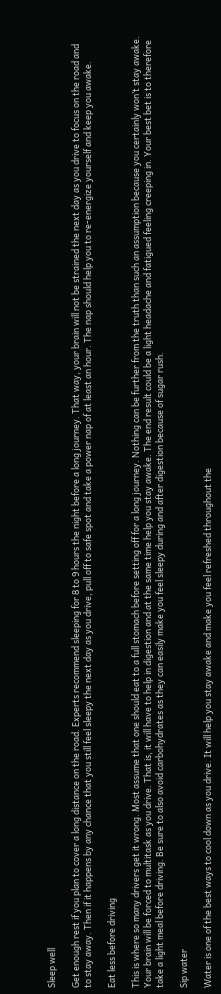Sleep well

Get enough rest if you plan to cover a long distance on the road. Experts recommend sleeping for 8 to 9 hours the night before a long journey. That way, your brain will not be strained the next day as you drive to focus on the road and to stay away. Then if it happens by any chance that you still feel sleepy the next day as you drive, pull off to safe spot and take a power nap of at least an hour. The nap should help you to re-energize yourself and keep you awake.

Eat less before driving

This is where so many drivers get it wrong. Most assume that one should eat to a full stomach before setting off for a long journey. Nothing can be further from the truth than such an assumption because you certainly won’t stay awake. Your brain will be forced to multitask as you drive. That is, it will have to help in digestion and at the same time help you stay awake. The end result could be a light headache and fatigued feeling creeping in. Your best bet is to therefore take a light meal before driving. Be sure to also avoid carbohydrates as they can easily make you feel sleepy during and after digestion because of sugar rush.

Sip water

Water is one of the best ways to cool down as you drive. It will help you stay awake and make you feel refreshed throughout the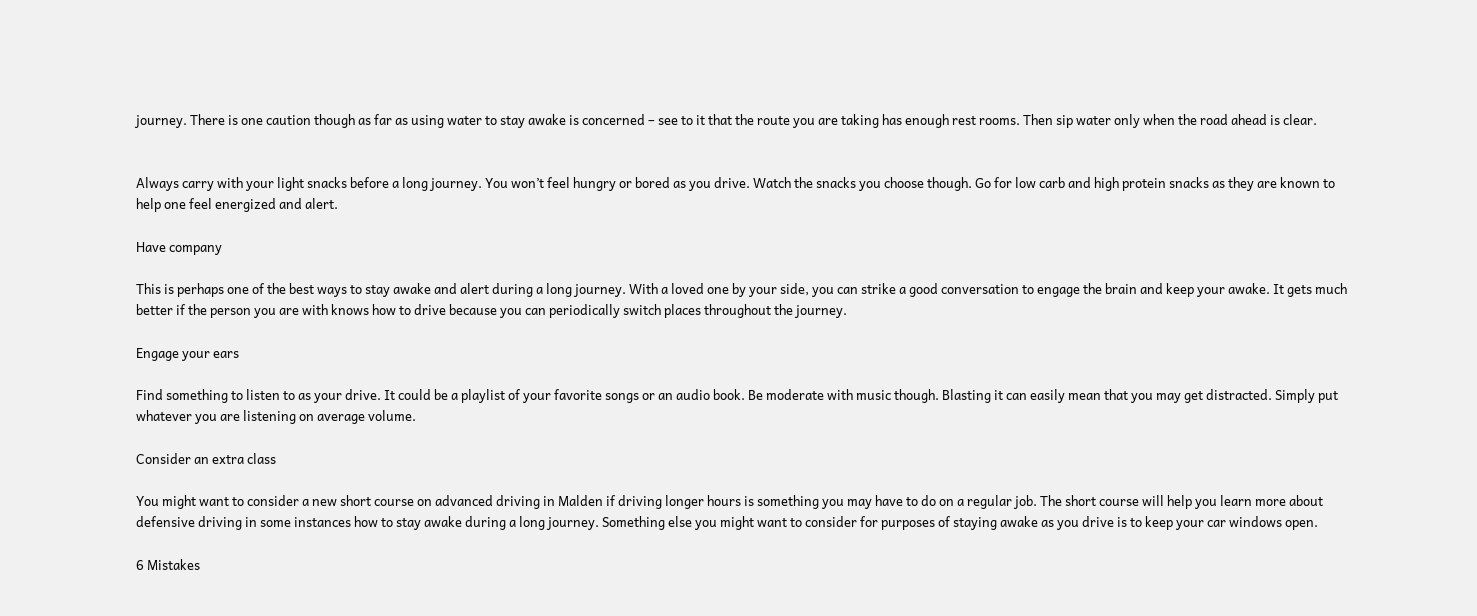journey. There is one caution though as far as using water to stay awake is concerned – see to it that the route you are taking has enough rest rooms. Then sip water only when the road ahead is clear.


Always carry with your light snacks before a long journey. You won’t feel hungry or bored as you drive. Watch the snacks you choose though. Go for low carb and high protein snacks as they are known to help one feel energized and alert.

Have company

This is perhaps one of the best ways to stay awake and alert during a long journey. With a loved one by your side, you can strike a good conversation to engage the brain and keep your awake. It gets much better if the person you are with knows how to drive because you can periodically switch places throughout the journey.

Engage your ears

Find something to listen to as your drive. It could be a playlist of your favorite songs or an audio book. Be moderate with music though. Blasting it can easily mean that you may get distracted. Simply put whatever you are listening on average volume.

Consider an extra class

You might want to consider a new short course on advanced driving in Malden if driving longer hours is something you may have to do on a regular job. The short course will help you learn more about defensive driving in some instances how to stay awake during a long journey. Something else you might want to consider for purposes of staying awake as you drive is to keep your car windows open.

6 Mistakes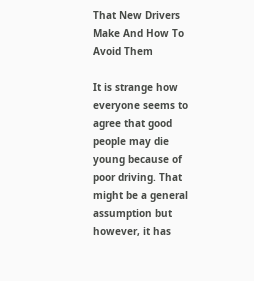That New Drivers Make And How To Avoid Them

It is strange how everyone seems to agree that good people may die young because of poor driving. That might be a general assumption but however, it has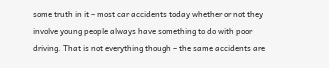some truth in it – most car accidents today whether or not they involve young people always have something to do with poor driving. That is not everything though – the same accidents are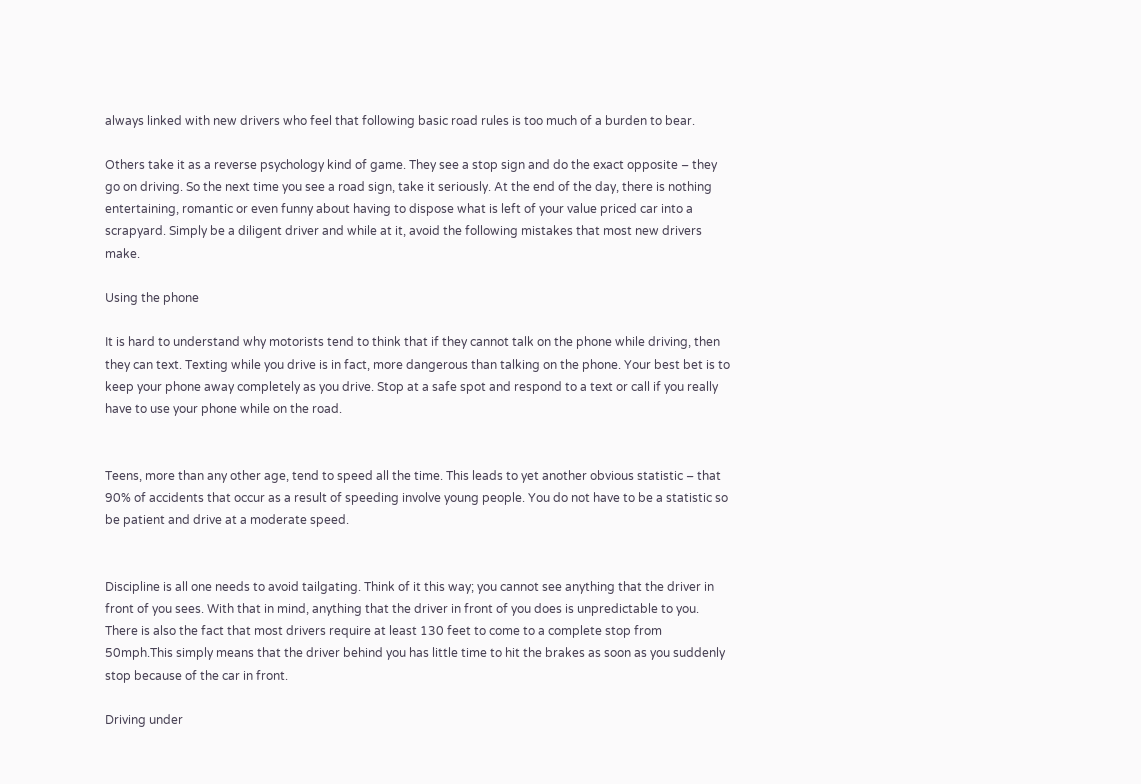always linked with new drivers who feel that following basic road rules is too much of a burden to bear.

Others take it as a reverse psychology kind of game. They see a stop sign and do the exact opposite – they go on driving. So the next time you see a road sign, take it seriously. At the end of the day, there is nothing entertaining, romantic or even funny about having to dispose what is left of your value priced car into a scrapyard. Simply be a diligent driver and while at it, avoid the following mistakes that most new drivers make.

Using the phone

It is hard to understand why motorists tend to think that if they cannot talk on the phone while driving, then they can text. Texting while you drive is in fact, more dangerous than talking on the phone. Your best bet is to keep your phone away completely as you drive. Stop at a safe spot and respond to a text or call if you really have to use your phone while on the road.


Teens, more than any other age, tend to speed all the time. This leads to yet another obvious statistic – that 90% of accidents that occur as a result of speeding involve young people. You do not have to be a statistic so be patient and drive at a moderate speed.


Discipline is all one needs to avoid tailgating. Think of it this way; you cannot see anything that the driver in front of you sees. With that in mind, anything that the driver in front of you does is unpredictable to you. There is also the fact that most drivers require at least 130 feet to come to a complete stop from 50mph.This simply means that the driver behind you has little time to hit the brakes as soon as you suddenly stop because of the car in front.

Driving under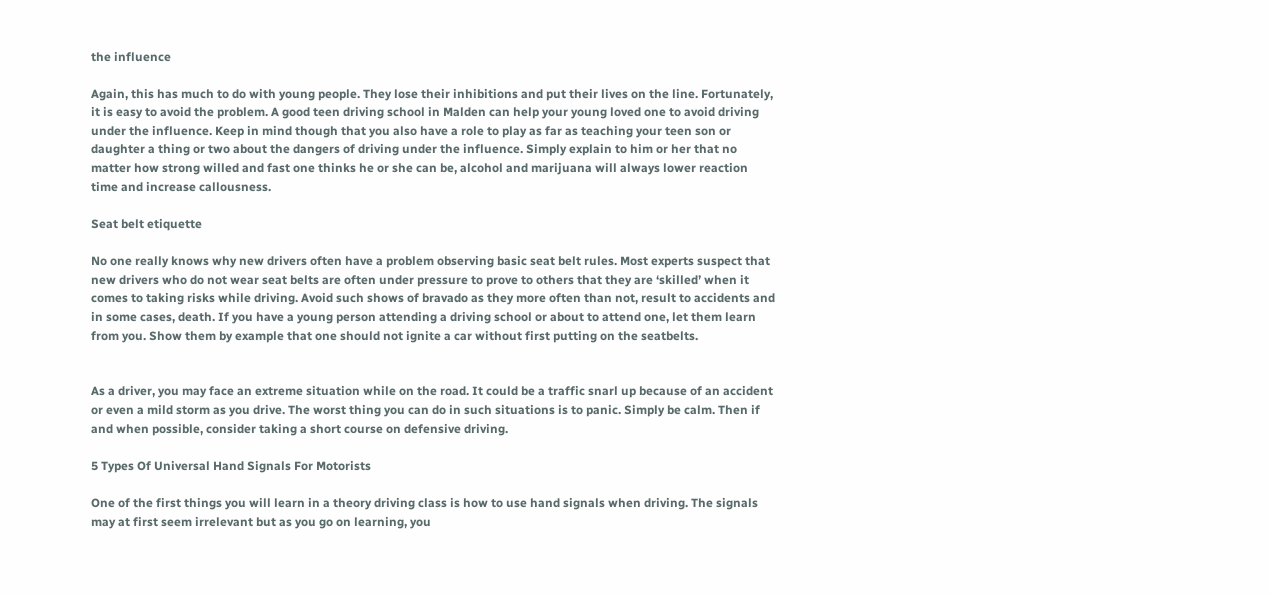the influence

Again, this has much to do with young people. They lose their inhibitions and put their lives on the line. Fortunately, it is easy to avoid the problem. A good teen driving school in Malden can help your young loved one to avoid driving under the influence. Keep in mind though that you also have a role to play as far as teaching your teen son or daughter a thing or two about the dangers of driving under the influence. Simply explain to him or her that no matter how strong willed and fast one thinks he or she can be, alcohol and marijuana will always lower reaction time and increase callousness.

Seat belt etiquette

No one really knows why new drivers often have a problem observing basic seat belt rules. Most experts suspect that new drivers who do not wear seat belts are often under pressure to prove to others that they are ‘skilled’ when it comes to taking risks while driving. Avoid such shows of bravado as they more often than not, result to accidents and in some cases, death. If you have a young person attending a driving school or about to attend one, let them learn from you. Show them by example that one should not ignite a car without first putting on the seatbelts.


As a driver, you may face an extreme situation while on the road. It could be a traffic snarl up because of an accident or even a mild storm as you drive. The worst thing you can do in such situations is to panic. Simply be calm. Then if and when possible, consider taking a short course on defensive driving.

5 Types Of Universal Hand Signals For Motorists

One of the first things you will learn in a theory driving class is how to use hand signals when driving. The signals may at first seem irrelevant but as you go on learning, you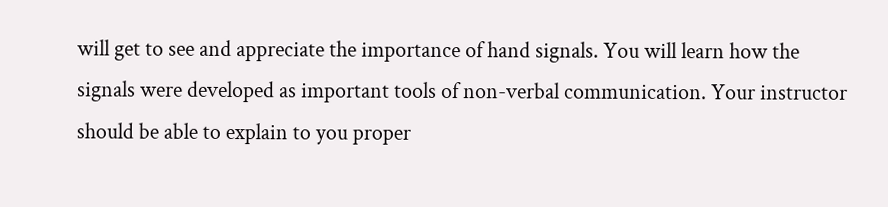will get to see and appreciate the importance of hand signals. You will learn how the signals were developed as important tools of non-verbal communication. Your instructor should be able to explain to you proper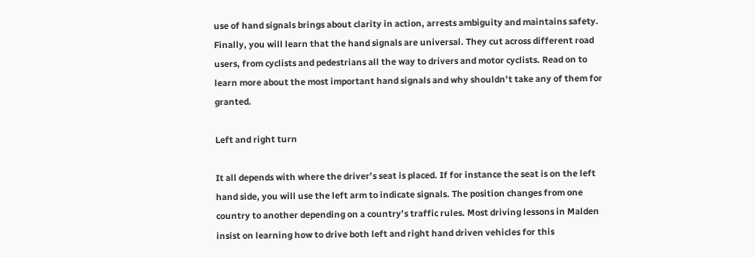use of hand signals brings about clarity in action, arrests ambiguity and maintains safety. Finally, you will learn that the hand signals are universal. They cut across different road users, from cyclists and pedestrians all the way to drivers and motor cyclists. Read on to learn more about the most important hand signals and why shouldn’t take any of them for granted.

Left and right turn

It all depends with where the driver’s seat is placed. If for instance the seat is on the left hand side, you will use the left arm to indicate signals. The position changes from one country to another depending on a country’s traffic rules. Most driving lessons in Malden insist on learning how to drive both left and right hand driven vehicles for this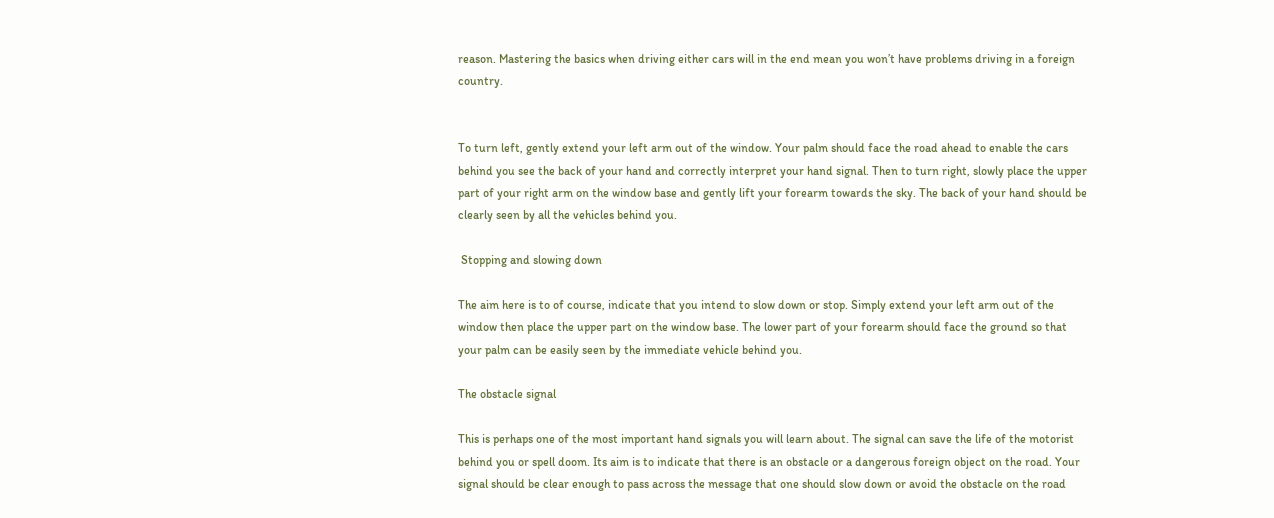reason. Mastering the basics when driving either cars will in the end mean you won’t have problems driving in a foreign country.


To turn left, gently extend your left arm out of the window. Your palm should face the road ahead to enable the cars behind you see the back of your hand and correctly interpret your hand signal. Then to turn right, slowly place the upper part of your right arm on the window base and gently lift your forearm towards the sky. The back of your hand should be clearly seen by all the vehicles behind you.

 Stopping and slowing down

The aim here is to of course, indicate that you intend to slow down or stop. Simply extend your left arm out of the window then place the upper part on the window base. The lower part of your forearm should face the ground so that your palm can be easily seen by the immediate vehicle behind you.

The obstacle signal

This is perhaps one of the most important hand signals you will learn about. The signal can save the life of the motorist behind you or spell doom. Its aim is to indicate that there is an obstacle or a dangerous foreign object on the road. Your signal should be clear enough to pass across the message that one should slow down or avoid the obstacle on the road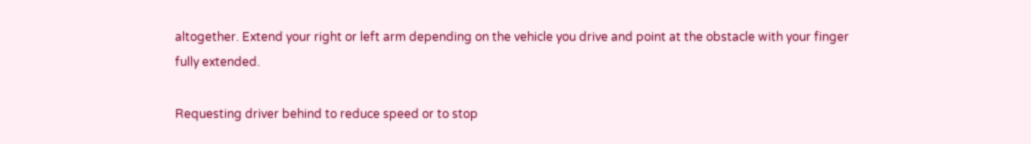altogether. Extend your right or left arm depending on the vehicle you drive and point at the obstacle with your finger fully extended.

Requesting driver behind to reduce speed or to stop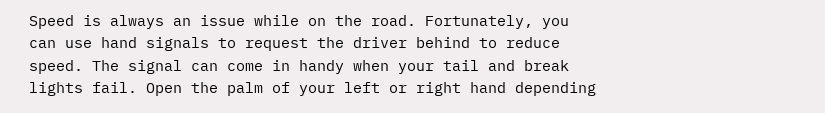Speed is always an issue while on the road. Fortunately, you can use hand signals to request the driver behind to reduce speed. The signal can come in handy when your tail and break lights fail. Open the palm of your left or right hand depending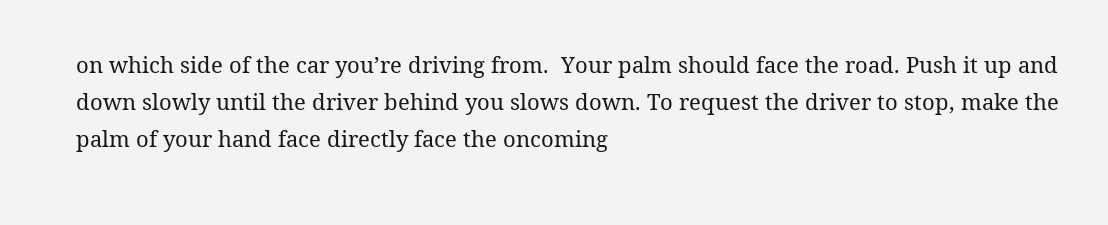on which side of the car you’re driving from.  Your palm should face the road. Push it up and down slowly until the driver behind you slows down. To request the driver to stop, make the palm of your hand face directly face the oncoming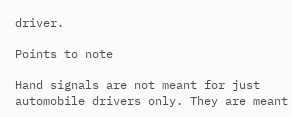driver.

Points to note

Hand signals are not meant for just automobile drivers only. They are meant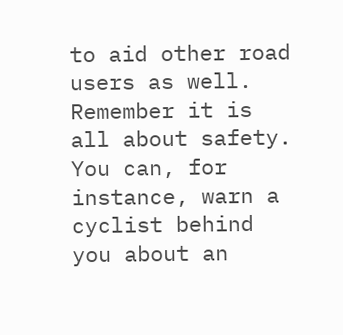to aid other road users as well. Remember it is all about safety. You can, for instance, warn a cyclist behind you about an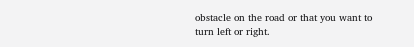obstacle on the road or that you want to turn left or right.